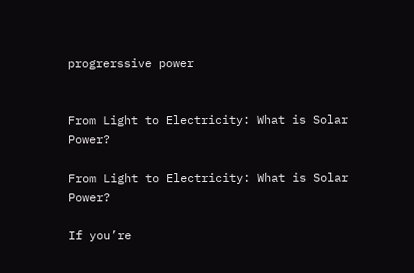progrerssive power


From Light to Electricity: What is Solar Power?

From Light to Electricity: What is Solar Power?

If you’re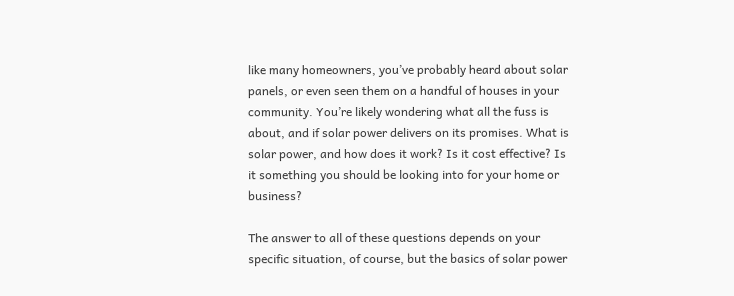like many homeowners, you’ve probably heard about solar panels, or even seen them on a handful of houses in your community. You’re likely wondering what all the fuss is about, and if solar power delivers on its promises. What is solar power, and how does it work? Is it cost effective? Is it something you should be looking into for your home or business?

The answer to all of these questions depends on your specific situation, of course, but the basics of solar power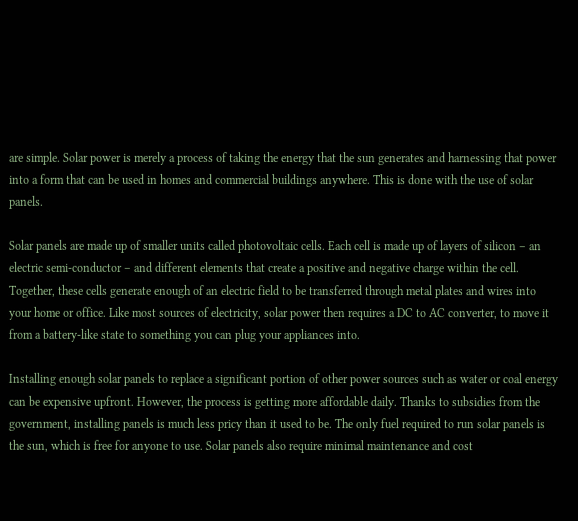are simple. Solar power is merely a process of taking the energy that the sun generates and harnessing that power into a form that can be used in homes and commercial buildings anywhere. This is done with the use of solar panels.

Solar panels are made up of smaller units called photovoltaic cells. Each cell is made up of layers of silicon – an electric semi-conductor – and different elements that create a positive and negative charge within the cell. Together, these cells generate enough of an electric field to be transferred through metal plates and wires into your home or office. Like most sources of electricity, solar power then requires a DC to AC converter, to move it from a battery-like state to something you can plug your appliances into.

Installing enough solar panels to replace a significant portion of other power sources such as water or coal energy can be expensive upfront. However, the process is getting more affordable daily. Thanks to subsidies from the government, installing panels is much less pricy than it used to be. The only fuel required to run solar panels is the sun, which is free for anyone to use. Solar panels also require minimal maintenance and cost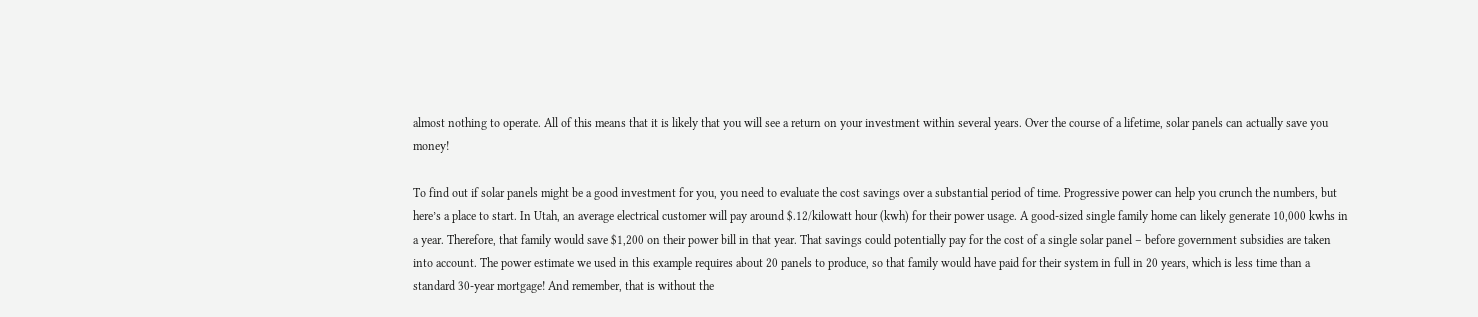almost nothing to operate. All of this means that it is likely that you will see a return on your investment within several years. Over the course of a lifetime, solar panels can actually save you money!

To find out if solar panels might be a good investment for you, you need to evaluate the cost savings over a substantial period of time. Progressive power can help you crunch the numbers, but here’s a place to start. In Utah, an average electrical customer will pay around $.12/kilowatt hour (kwh) for their power usage. A good-sized single family home can likely generate 10,000 kwhs in a year. Therefore, that family would save $1,200 on their power bill in that year. That savings could potentially pay for the cost of a single solar panel – before government subsidies are taken into account. The power estimate we used in this example requires about 20 panels to produce, so that family would have paid for their system in full in 20 years, which is less time than a standard 30-year mortgage! And remember, that is without the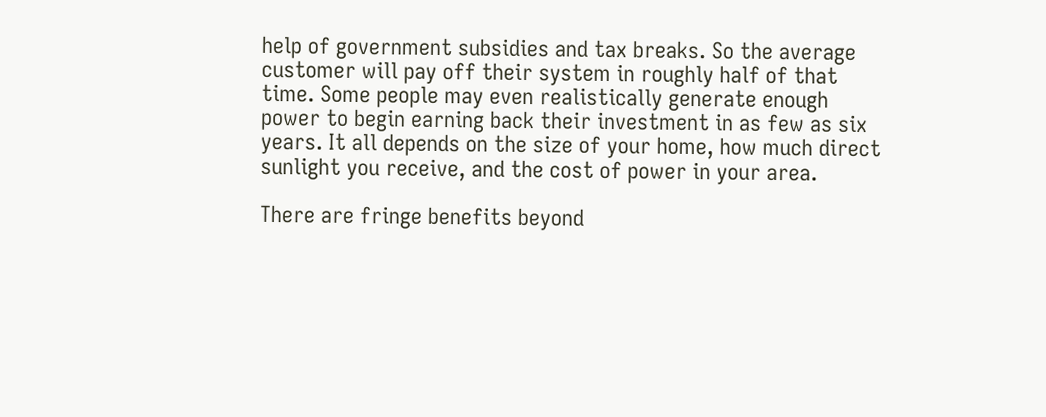help of government subsidies and tax breaks. So the average customer will pay off their system in roughly half of that time. Some people may even realistically generate enough power to begin earning back their investment in as few as six years. It all depends on the size of your home, how much direct sunlight you receive, and the cost of power in your area.

There are fringe benefits beyond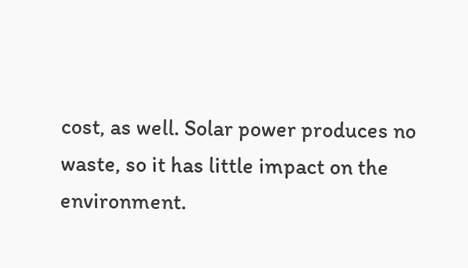cost, as well. Solar power produces no waste, so it has little impact on the environment.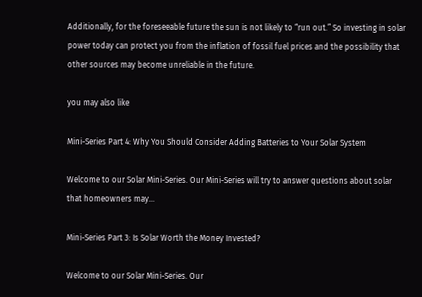Additionally, for the foreseeable future the sun is not likely to “run out.” So investing in solar power today can protect you from the inflation of fossil fuel prices and the possibility that other sources may become unreliable in the future.

you may also like

Mini-Series Part 4: Why You Should Consider Adding Batteries to Your Solar System

Welcome to our Solar Mini-Series. Our Mini-Series will try to answer questions about solar that homeowners may…

Mini-Series Part 3: Is Solar Worth the Money Invested?

Welcome to our Solar Mini-Series. Our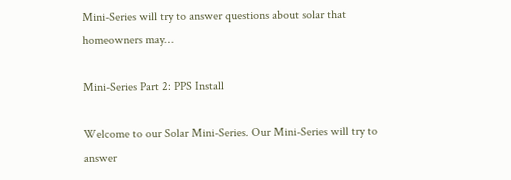Mini-Series will try to answer questions about solar that homeowners may…

Mini-Series Part 2: PPS Install

Welcome to our Solar Mini-Series. Our Mini-Series will try to answer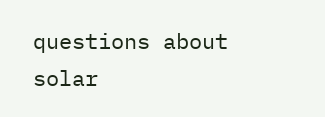questions about solar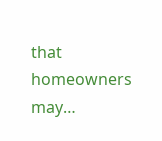that homeowners may…